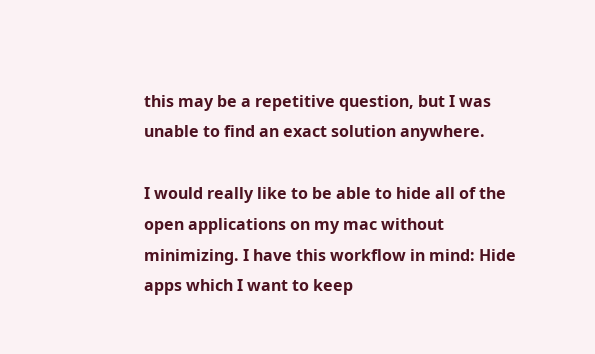this may be a repetitive question, but I was unable to find an exact solution anywhere.

I would really like to be able to hide all of the open applications on my mac without minimizing. I have this workflow in mind: Hide apps which I want to keep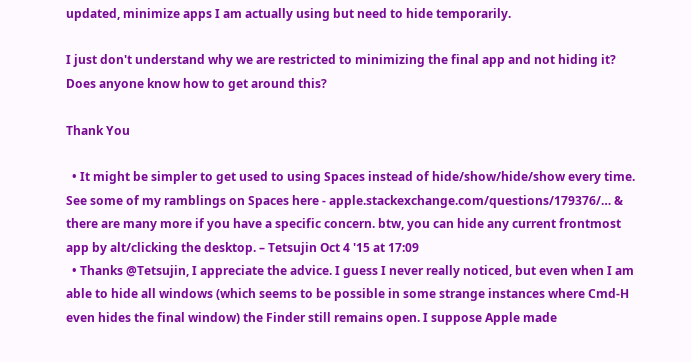updated, minimize apps I am actually using but need to hide temporarily.

I just don't understand why we are restricted to minimizing the final app and not hiding it? Does anyone know how to get around this?

Thank You

  • It might be simpler to get used to using Spaces instead of hide/show/hide/show every time. See some of my ramblings on Spaces here - apple.stackexchange.com/questions/179376/… & there are many more if you have a specific concern. btw, you can hide any current frontmost app by alt/clicking the desktop. – Tetsujin Oct 4 '15 at 17:09
  • Thanks @Tetsujin, I appreciate the advice. I guess I never really noticed, but even when I am able to hide all windows (which seems to be possible in some strange instances where Cmd-H even hides the final window) the Finder still remains open. I suppose Apple made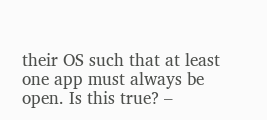their OS such that at least one app must always be open. Is this true? –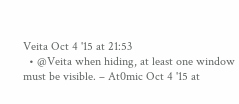Veita Oct 4 '15 at 21:53
  • @Veita when hiding, at least one window must be visible. – At0mic Oct 4 '15 at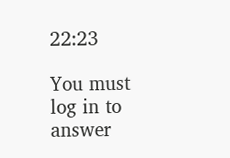22:23

You must log in to answer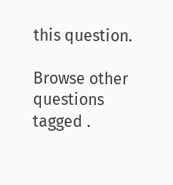this question.

Browse other questions tagged .